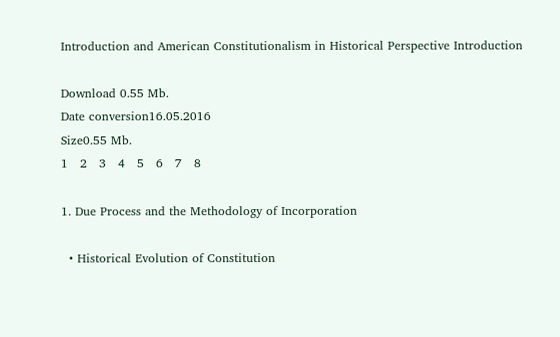Introduction and American Constitutionalism in Historical Perspective Introduction

Download 0.55 Mb.
Date conversion16.05.2016
Size0.55 Mb.
1   2   3   4   5   6   7   8

1. Due Process and the Methodology of Incorporation

  • Historical Evolution of Constitution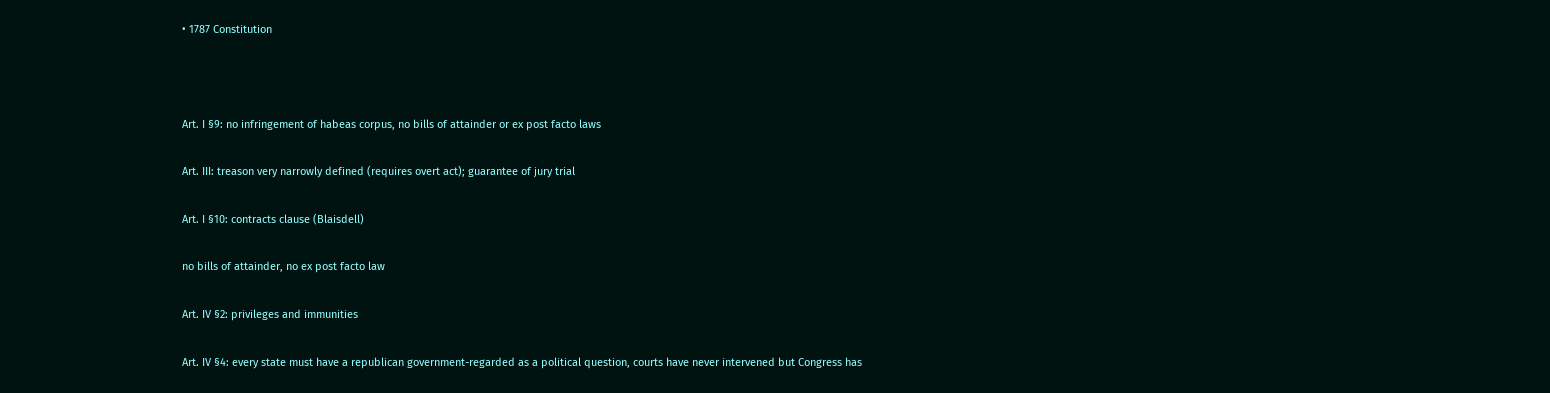• 1787 Constitution



Art. I §9: no infringement of habeas corpus, no bills of attainder or ex post facto laws

Art. III: treason very narrowly defined (requires overt act); guarantee of jury trial

Art. I §10: contracts clause (Blaisdell)

no bills of attainder, no ex post facto law

Art. IV §2: privileges and immunities

Art. IV §4: every state must have a republican government-regarded as a political question, courts have never intervened but Congress has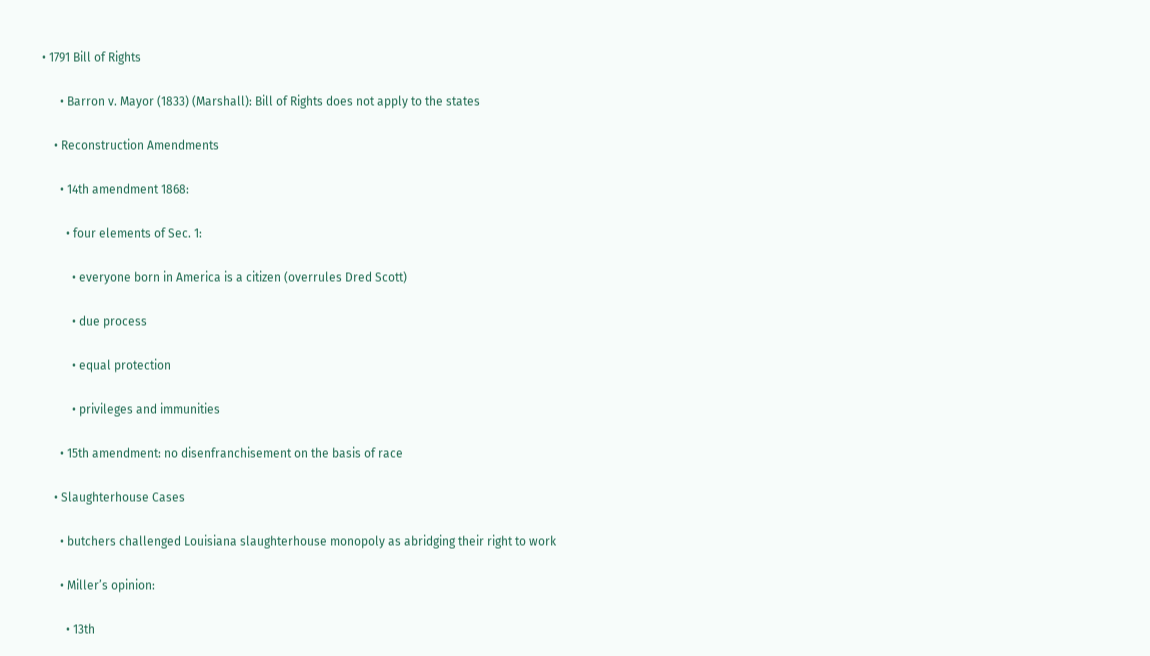• 1791 Bill of Rights

      • Barron v. Mayor (1833) (Marshall): Bill of Rights does not apply to the states

    • Reconstruction Amendments

      • 14th amendment 1868:

        • four elements of Sec. 1:

          • everyone born in America is a citizen (overrules Dred Scott)

          • due process

          • equal protection

          • privileges and immunities

      • 15th amendment: no disenfranchisement on the basis of race

    • Slaughterhouse Cases

      • butchers challenged Louisiana slaughterhouse monopoly as abridging their right to work

      • Miller’s opinion:

        • 13th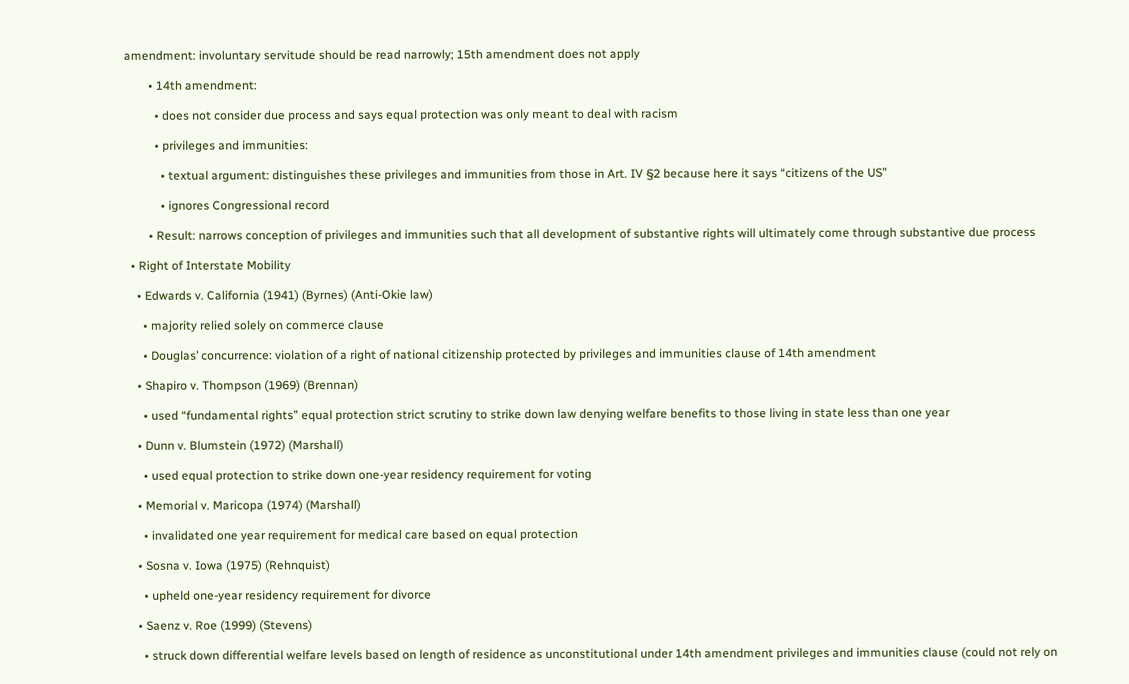amendment: involuntary servitude should be read narrowly; 15th amendment does not apply

        • 14th amendment:

          • does not consider due process and says equal protection was only meant to deal with racism

          • privileges and immunities:

            • textual argument: distinguishes these privileges and immunities from those in Art. IV §2 because here it says “citizens of the US”

            • ignores Congressional record

        • Result: narrows conception of privileges and immunities such that all development of substantive rights will ultimately come through substantive due process

  • Right of Interstate Mobility

    • Edwards v. California (1941) (Byrnes) (Anti-Okie law)

      • majority relied solely on commerce clause

      • Douglas’ concurrence: violation of a right of national citizenship protected by privileges and immunities clause of 14th amendment

    • Shapiro v. Thompson (1969) (Brennan)

      • used “fundamental rights” equal protection strict scrutiny to strike down law denying welfare benefits to those living in state less than one year

    • Dunn v. Blumstein (1972) (Marshall)

      • used equal protection to strike down one-year residency requirement for voting

    • Memorial v. Maricopa (1974) (Marshall)

      • invalidated one year requirement for medical care based on equal protection

    • Sosna v. Iowa (1975) (Rehnquist)

      • upheld one-year residency requirement for divorce

    • Saenz v. Roe (1999) (Stevens)

      • struck down differential welfare levels based on length of residence as unconstitutional under 14th amendment privileges and immunities clause (could not rely on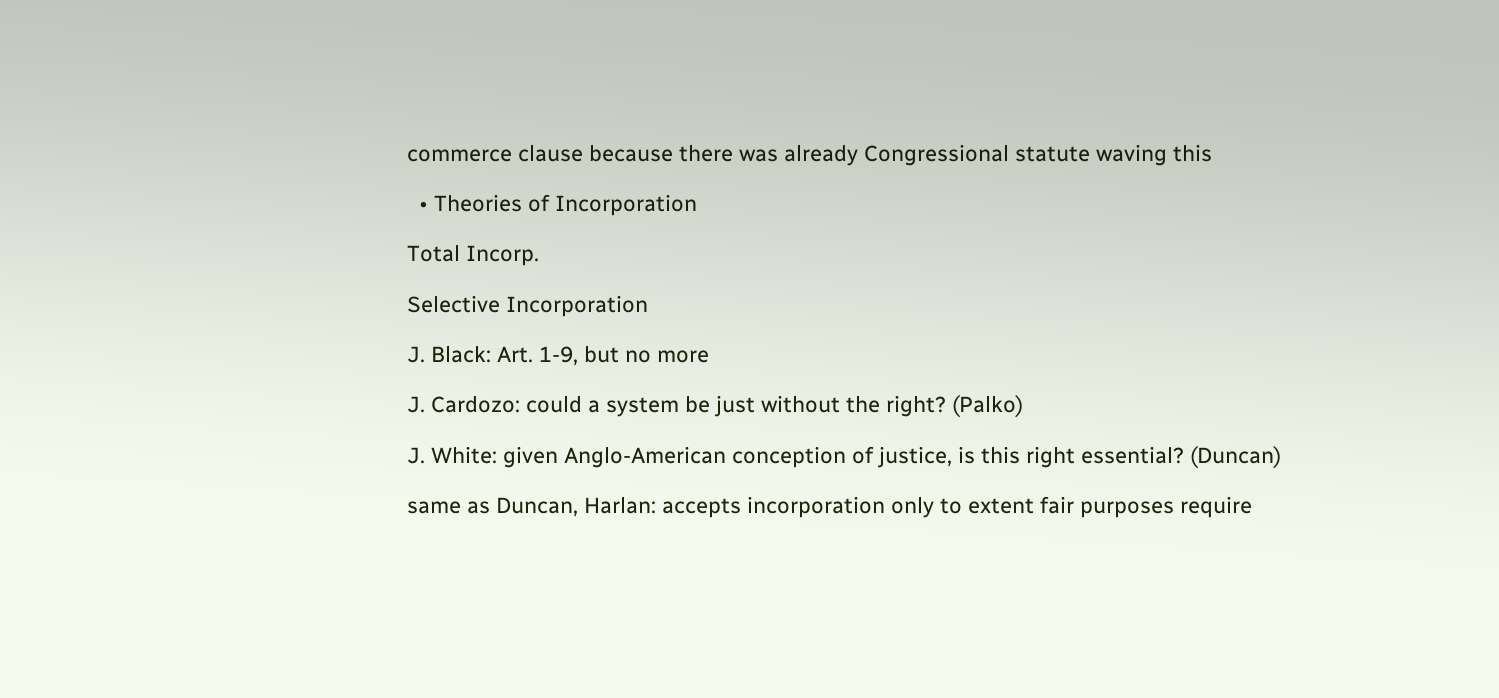commerce clause because there was already Congressional statute waving this

  • Theories of Incorporation

Total Incorp.

Selective Incorporation

J. Black: Art. 1-9, but no more

J. Cardozo: could a system be just without the right? (Palko)

J. White: given Anglo-American conception of justice, is this right essential? (Duncan)

same as Duncan, Harlan: accepts incorporation only to extent fair purposes require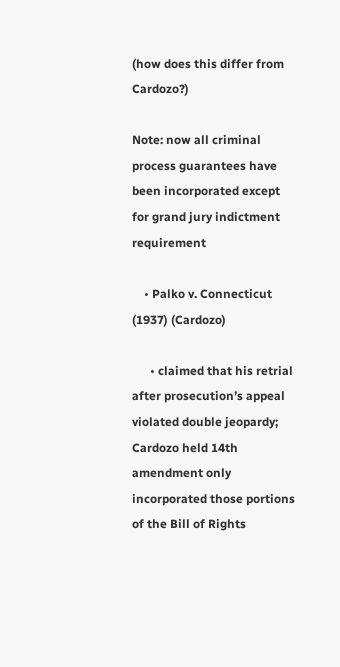(how does this differ from Cardozo?)

Note: now all criminal process guarantees have been incorporated except for grand jury indictment requirement

    • Palko v. Connecticut (1937) (Cardozo)

      • claimed that his retrial after prosecution’s appeal violated double jeopardy; Cardozo held 14th amendment only incorporated those portions of the Bill of Rights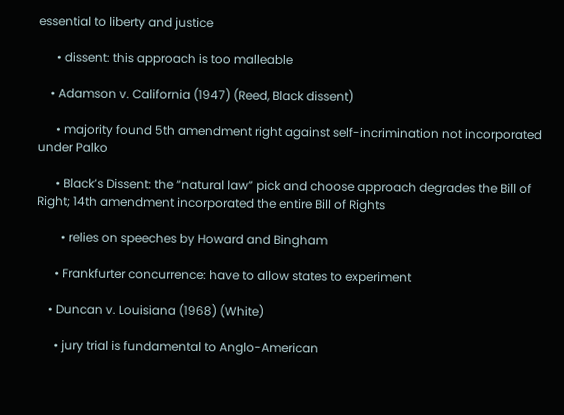essential to liberty and justice

      • dissent: this approach is too malleable

    • Adamson v. California (1947) (Reed, Black dissent)

      • majority found 5th amendment right against self-incrimination not incorporated under Palko

      • Black’s Dissent: the “natural law” pick and choose approach degrades the Bill of Right; 14th amendment incorporated the entire Bill of Rights

        • relies on speeches by Howard and Bingham

      • Frankfurter concurrence: have to allow states to experiment

    • Duncan v. Louisiana (1968) (White)

      • jury trial is fundamental to Anglo-American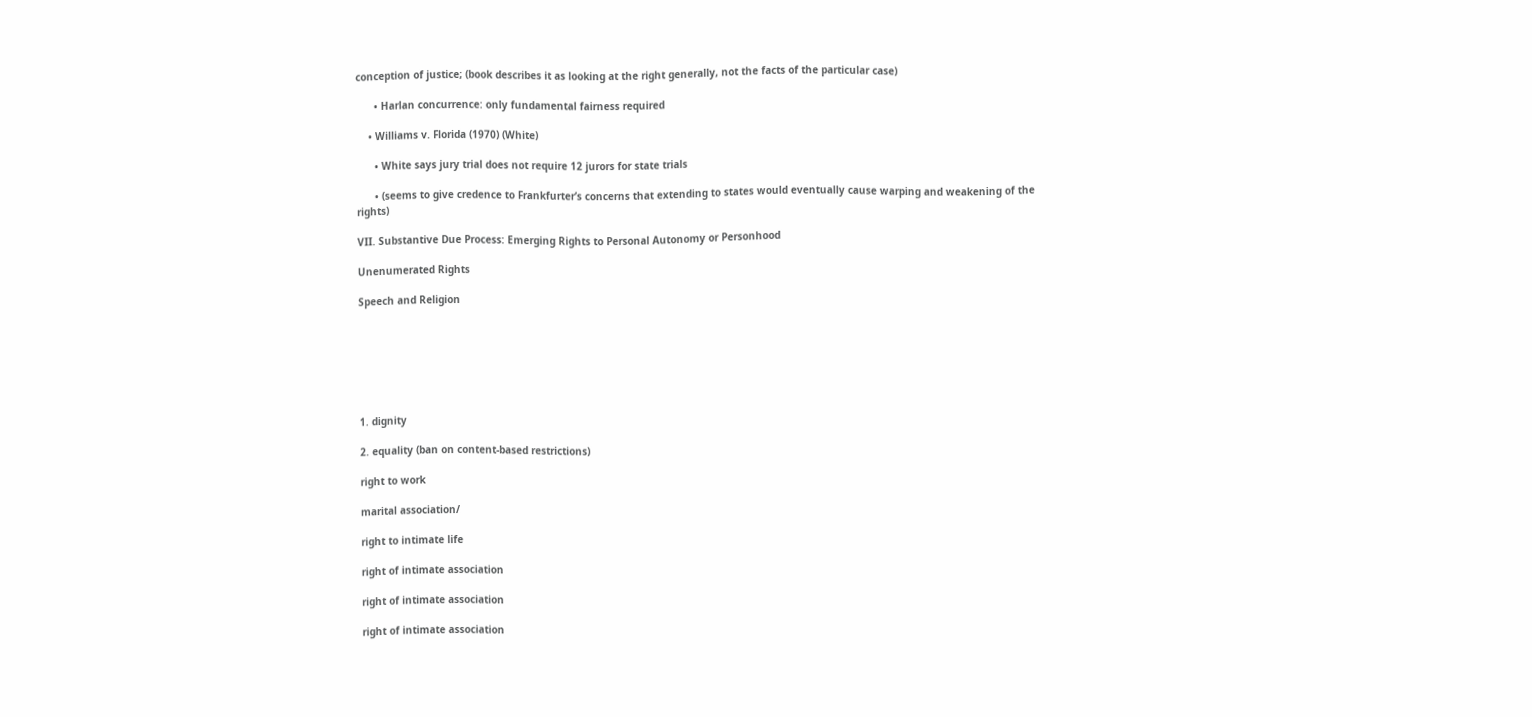conception of justice; (book describes it as looking at the right generally, not the facts of the particular case)

      • Harlan concurrence: only fundamental fairness required

    • Williams v. Florida (1970) (White)

      • White says jury trial does not require 12 jurors for state trials

      • (seems to give credence to Frankfurter’s concerns that extending to states would eventually cause warping and weakening of the rights)

VII. Substantive Due Process: Emerging Rights to Personal Autonomy or Personhood

Unenumerated Rights

Speech and Religion







1. dignity

2. equality (ban on content-based restrictions)

right to work

marital association/

right to intimate life

right of intimate association

right of intimate association

right of intimate association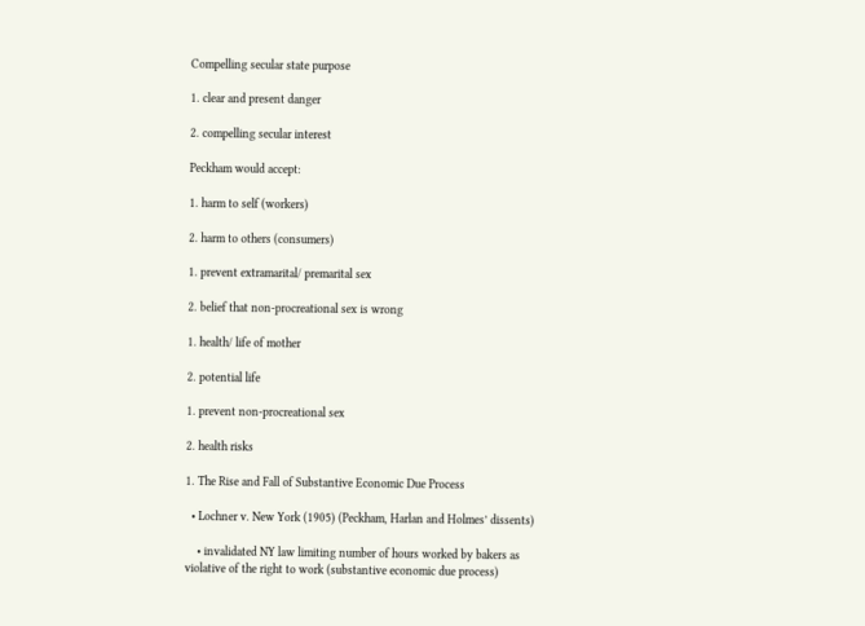Compelling secular state purpose

1. clear and present danger

2. compelling secular interest

Peckham would accept:

1. harm to self (workers)

2. harm to others (consumers)

1. prevent extramarital/ premarital sex

2. belief that non-procreational sex is wrong

1. health/ life of mother

2. potential life

1. prevent non-procreational sex

2. health risks

1. The Rise and Fall of Substantive Economic Due Process

  • Lochner v. New York (1905) (Peckham, Harlan and Holmes’ dissents)

    • invalidated NY law limiting number of hours worked by bakers as violative of the right to work (substantive economic due process)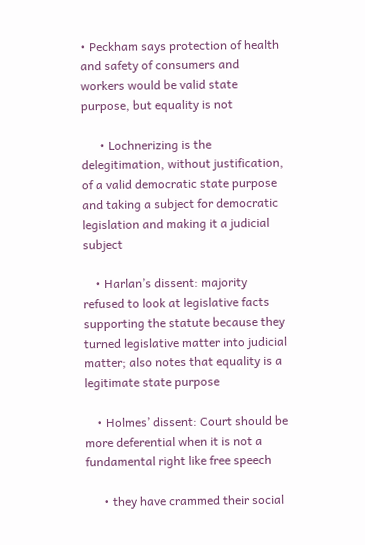• Peckham says protection of health and safety of consumers and workers would be valid state purpose, but equality is not

      • Lochnerizing is the delegitimation, without justification, of a valid democratic state purpose and taking a subject for democratic legislation and making it a judicial subject

    • Harlan’s dissent: majority refused to look at legislative facts supporting the statute because they turned legislative matter into judicial matter; also notes that equality is a legitimate state purpose

    • Holmes’ dissent: Court should be more deferential when it is not a fundamental right like free speech

      • they have crammed their social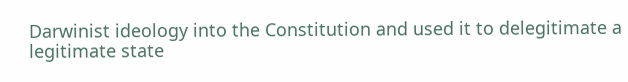Darwinist ideology into the Constitution and used it to delegitimate a legitimate state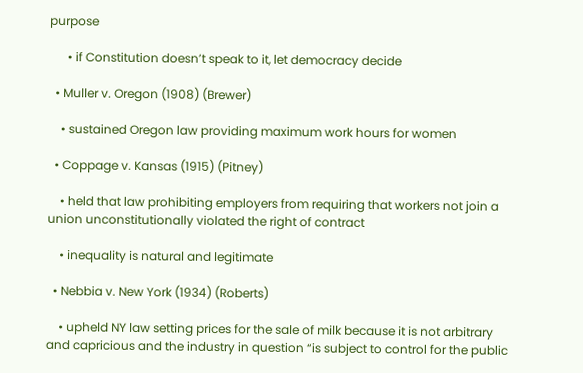purpose

      • if Constitution doesn’t speak to it, let democracy decide

  • Muller v. Oregon (1908) (Brewer)

    • sustained Oregon law providing maximum work hours for women

  • Coppage v. Kansas (1915) (Pitney)

    • held that law prohibiting employers from requiring that workers not join a union unconstitutionally violated the right of contract

    • inequality is natural and legitimate

  • Nebbia v. New York (1934) (Roberts)

    • upheld NY law setting prices for the sale of milk because it is not arbitrary and capricious and the industry in question “is subject to control for the public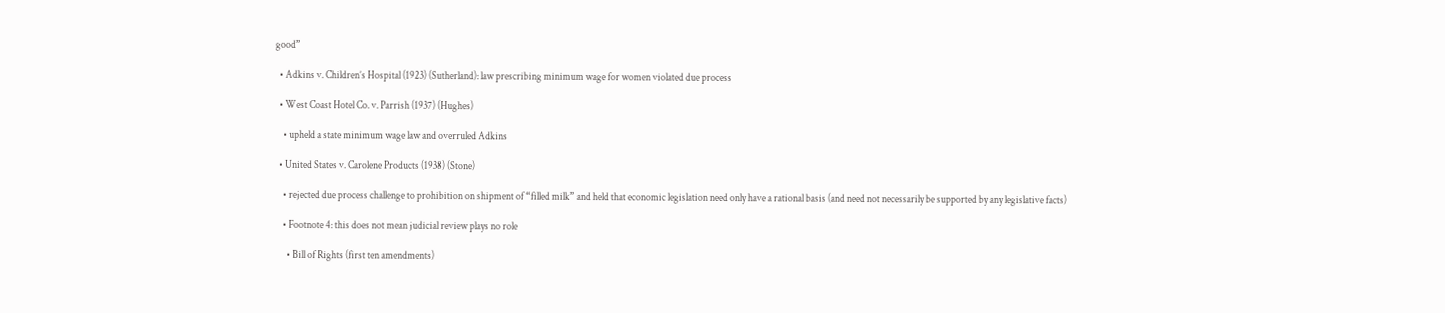good”

  • Adkins v. Children’s Hospital (1923) (Sutherland): law prescribing minimum wage for women violated due process

  • West Coast Hotel Co. v. Parrish (1937) (Hughes)

    • upheld a state minimum wage law and overruled Adkins

  • United States v. Carolene Products (1938) (Stone)

    • rejected due process challenge to prohibition on shipment of “filled milk” and held that economic legislation need only have a rational basis (and need not necessarily be supported by any legislative facts)

    • Footnote 4: this does not mean judicial review plays no role

      • Bill of Rights (first ten amendments)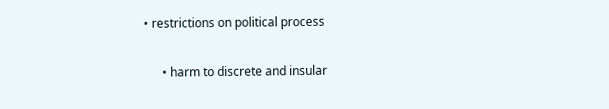• restrictions on political process

      • harm to discrete and insular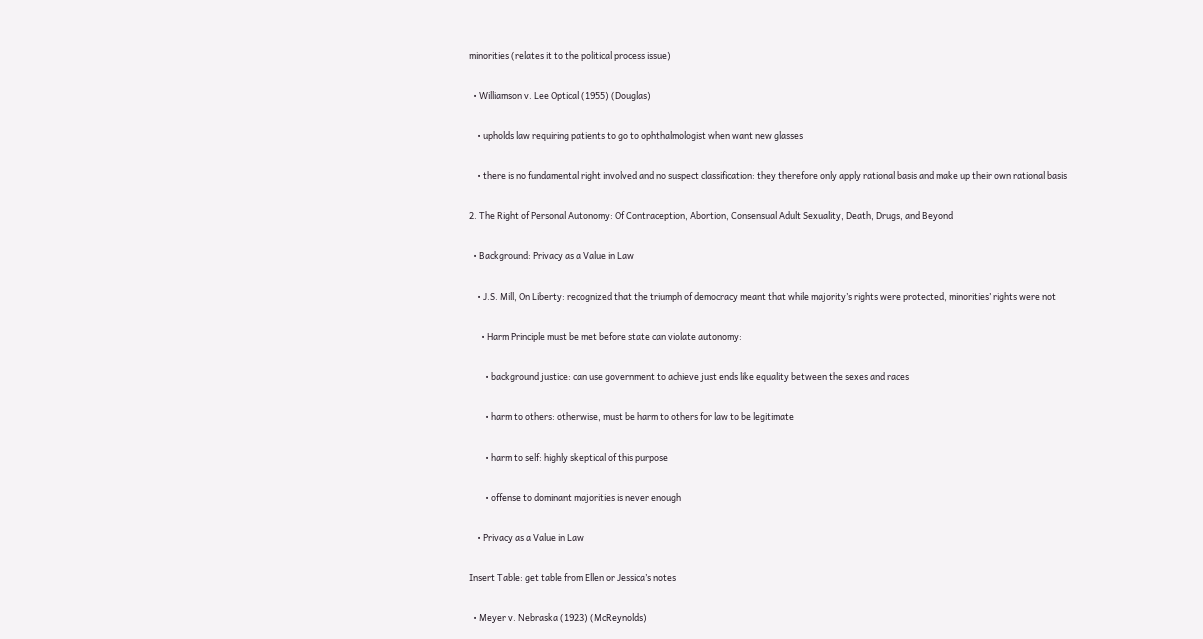minorities (relates it to the political process issue)

  • Williamson v. Lee Optical (1955) (Douglas)

    • upholds law requiring patients to go to ophthalmologist when want new glasses

    • there is no fundamental right involved and no suspect classification: they therefore only apply rational basis and make up their own rational basis

2. The Right of Personal Autonomy: Of Contraception, Abortion, Consensual Adult Sexuality, Death, Drugs, and Beyond

  • Background: Privacy as a Value in Law

    • J.S. Mill, On Liberty: recognized that the triumph of democracy meant that while majority’s rights were protected, minorities’ rights were not

      • Harm Principle must be met before state can violate autonomy:

        • background justice: can use government to achieve just ends like equality between the sexes and races

        • harm to others: otherwise, must be harm to others for law to be legitimate

        • harm to self: highly skeptical of this purpose

        • offense to dominant majorities is never enough

    • Privacy as a Value in Law

Insert Table: get table from Ellen or Jessica’s notes

  • Meyer v. Nebraska (1923) (McReynolds)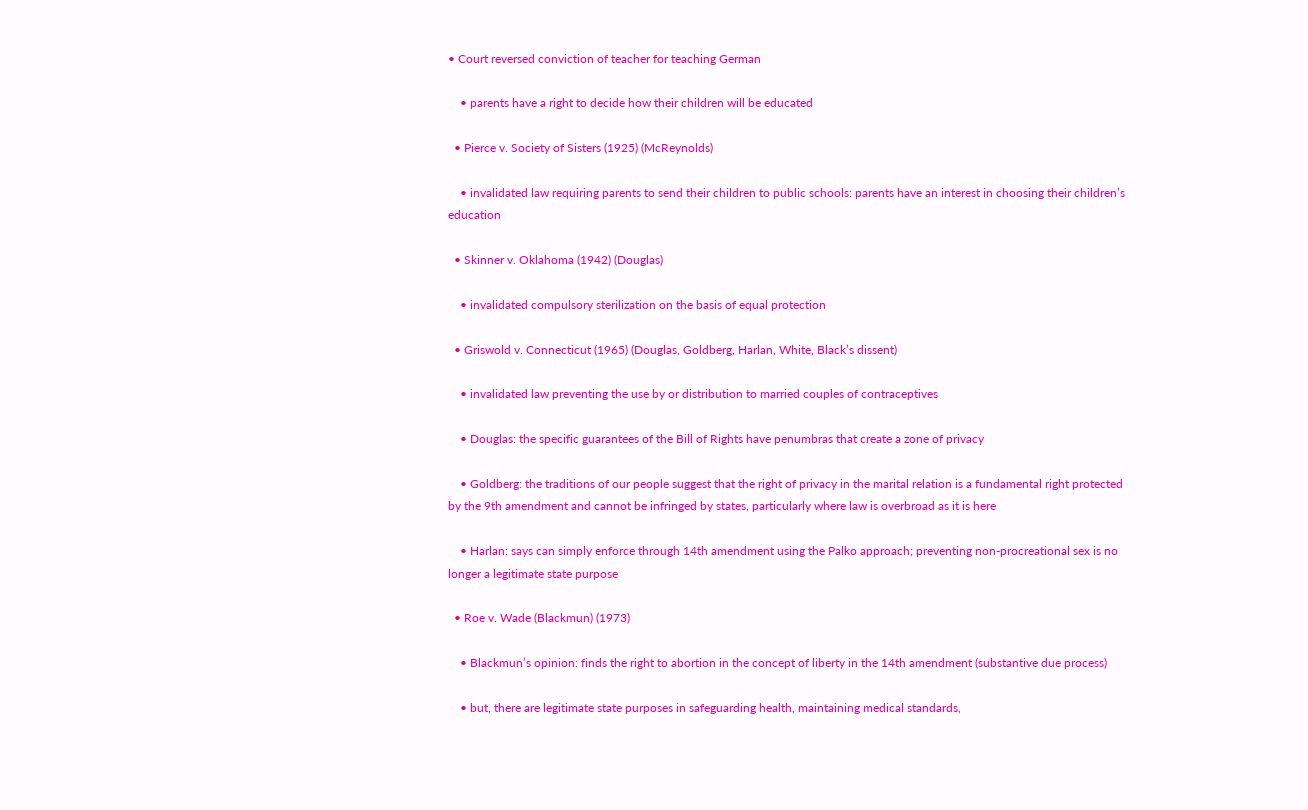• Court reversed conviction of teacher for teaching German

    • parents have a right to decide how their children will be educated

  • Pierce v. Society of Sisters (1925) (McReynolds)

    • invalidated law requiring parents to send their children to public schools: parents have an interest in choosing their children’s education

  • Skinner v. Oklahoma (1942) (Douglas)

    • invalidated compulsory sterilization on the basis of equal protection

  • Griswold v. Connecticut (1965) (Douglas, Goldberg, Harlan, White, Black’s dissent)

    • invalidated law preventing the use by or distribution to married couples of contraceptives

    • Douglas: the specific guarantees of the Bill of Rights have penumbras that create a zone of privacy

    • Goldberg: the traditions of our people suggest that the right of privacy in the marital relation is a fundamental right protected by the 9th amendment and cannot be infringed by states, particularly where law is overbroad as it is here

    • Harlan: says can simply enforce through 14th amendment using the Palko approach; preventing non-procreational sex is no longer a legitimate state purpose

  • Roe v. Wade (Blackmun) (1973)

    • Blackmun’s opinion: finds the right to abortion in the concept of liberty in the 14th amendment (substantive due process)

    • but, there are legitimate state purposes in safeguarding health, maintaining medical standards,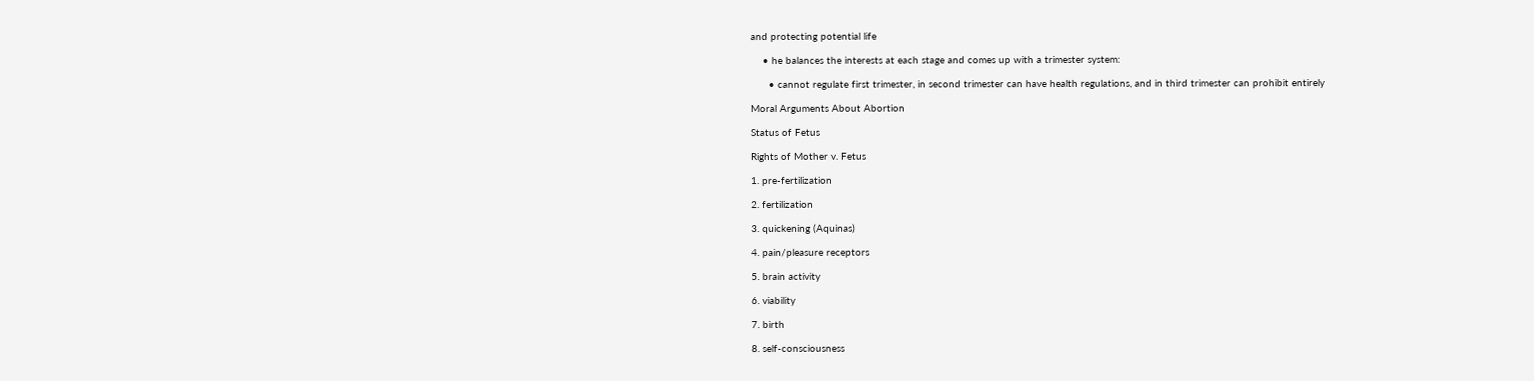and protecting potential life

    • he balances the interests at each stage and comes up with a trimester system:

      • cannot regulate first trimester, in second trimester can have health regulations, and in third trimester can prohibit entirely

Moral Arguments About Abortion

Status of Fetus

Rights of Mother v. Fetus

1. pre-fertilization

2. fertilization

3. quickening (Aquinas)

4. pain/pleasure receptors

5. brain activity

6. viability

7. birth

8. self-consciousness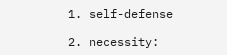1. self-defense

2. necessity: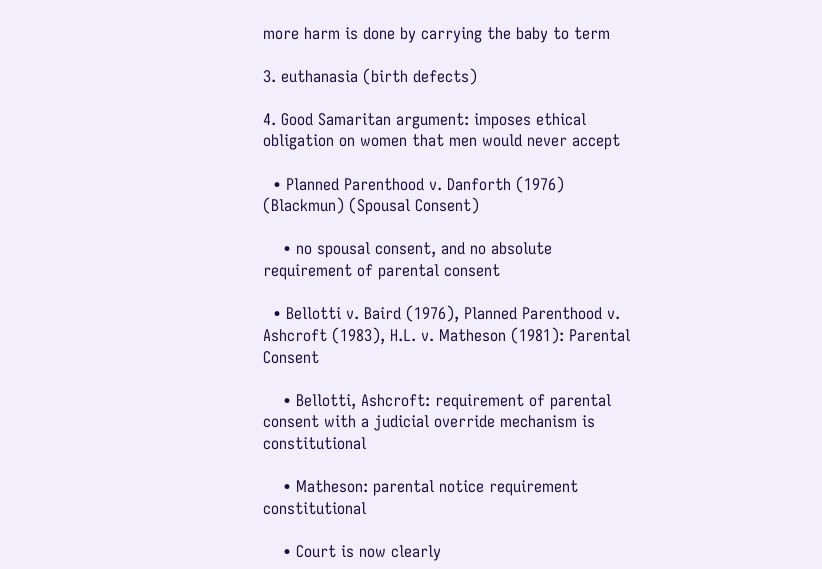more harm is done by carrying the baby to term

3. euthanasia (birth defects)

4. Good Samaritan argument: imposes ethical obligation on women that men would never accept

  • Planned Parenthood v. Danforth (1976) (Blackmun) (Spousal Consent)

    • no spousal consent, and no absolute requirement of parental consent

  • Bellotti v. Baird (1976), Planned Parenthood v. Ashcroft (1983), H.L. v. Matheson (1981): Parental Consent

    • Bellotti, Ashcroft: requirement of parental consent with a judicial override mechanism is constitutional

    • Matheson: parental notice requirement constitutional

    • Court is now clearly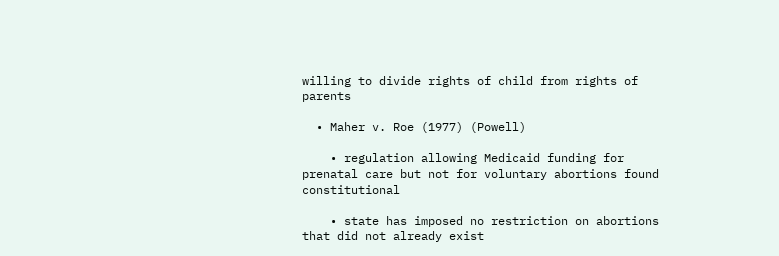willing to divide rights of child from rights of parents

  • Maher v. Roe (1977) (Powell)

    • regulation allowing Medicaid funding for prenatal care but not for voluntary abortions found constitutional

    • state has imposed no restriction on abortions that did not already exist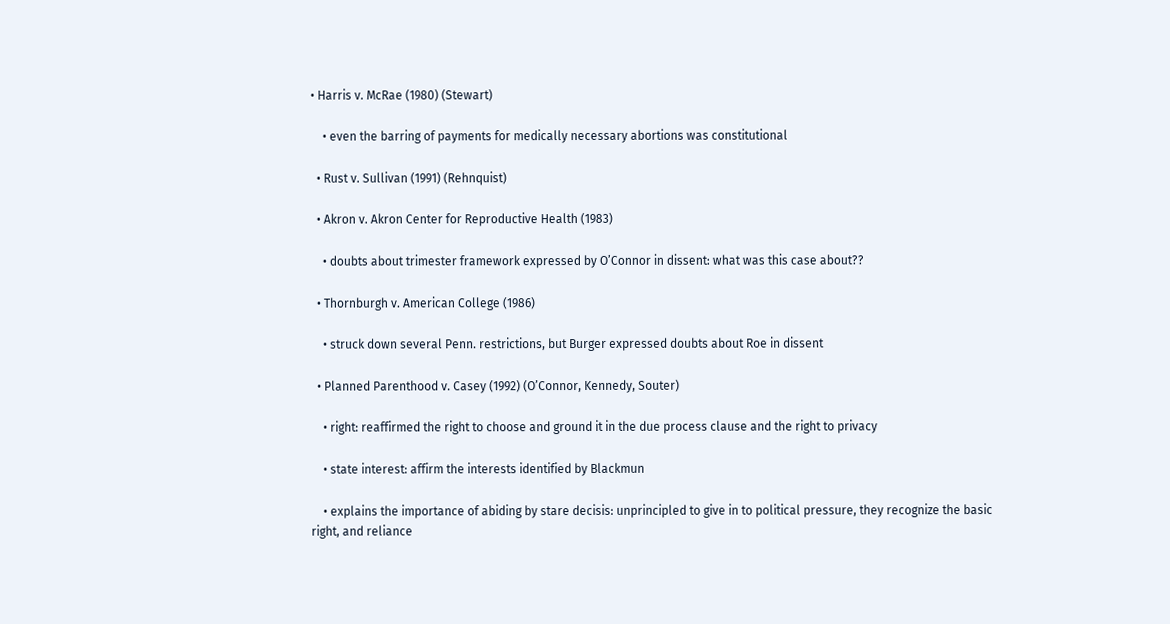• Harris v. McRae (1980) (Stewart)

    • even the barring of payments for medically necessary abortions was constitutional

  • Rust v. Sullivan (1991) (Rehnquist)

  • Akron v. Akron Center for Reproductive Health (1983)

    • doubts about trimester framework expressed by O’Connor in dissent: what was this case about??

  • Thornburgh v. American College (1986)

    • struck down several Penn. restrictions, but Burger expressed doubts about Roe in dissent

  • Planned Parenthood v. Casey (1992) (O’Connor, Kennedy, Souter)

    • right: reaffirmed the right to choose and ground it in the due process clause and the right to privacy

    • state interest: affirm the interests identified by Blackmun

    • explains the importance of abiding by stare decisis: unprincipled to give in to political pressure, they recognize the basic right, and reliance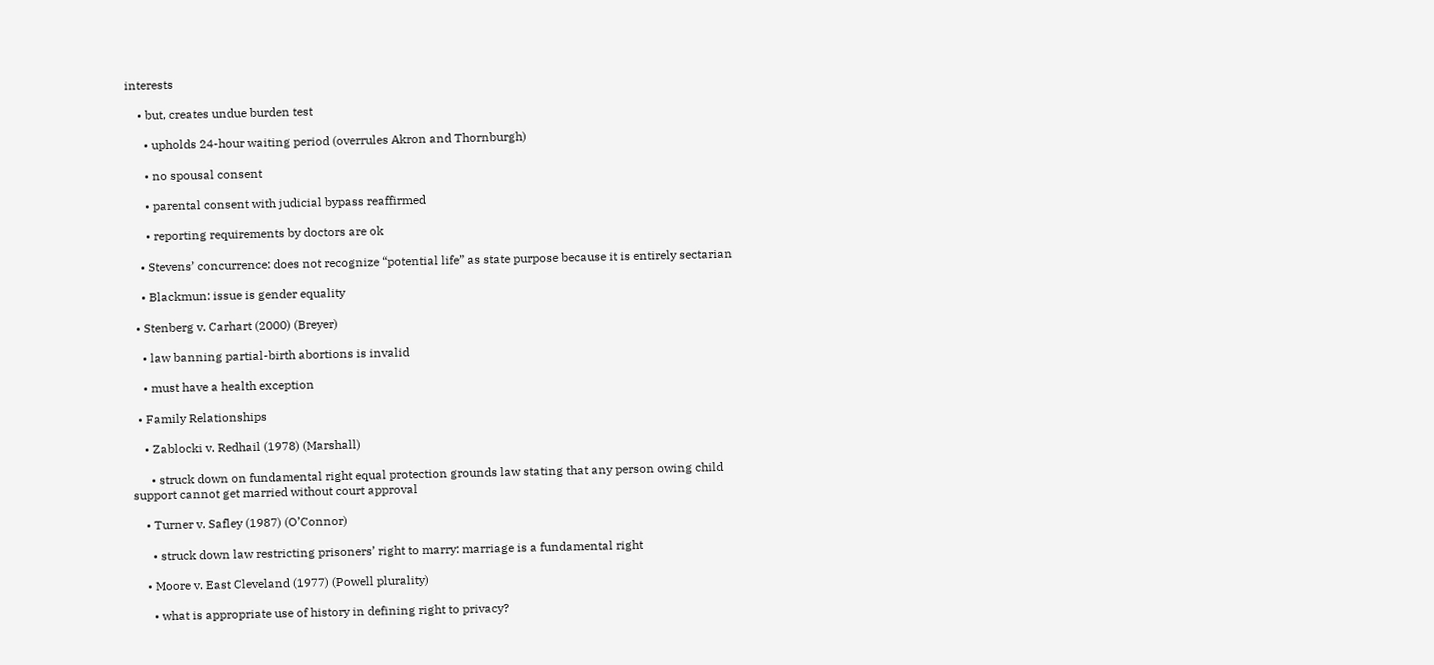interests

    • but, creates undue burden test

      • upholds 24-hour waiting period (overrules Akron and Thornburgh)

      • no spousal consent

      • parental consent with judicial bypass reaffirmed

      • reporting requirements by doctors are ok

    • Stevens’ concurrence: does not recognize “potential life” as state purpose because it is entirely sectarian

    • Blackmun: issue is gender equality

  • Stenberg v. Carhart (2000) (Breyer)

    • law banning partial-birth abortions is invalid

    • must have a health exception

  • Family Relationships

    • Zablocki v. Redhail (1978) (Marshall)

      • struck down on fundamental right equal protection grounds law stating that any person owing child support cannot get married without court approval

    • Turner v. Safley (1987) (O’Connor)

      • struck down law restricting prisoners’ right to marry: marriage is a fundamental right

    • Moore v. East Cleveland (1977) (Powell plurality)

      • what is appropriate use of history in defining right to privacy?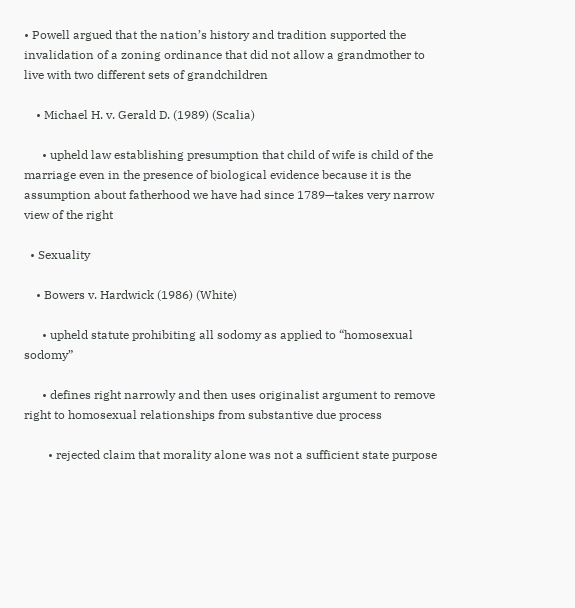• Powell argued that the nation’s history and tradition supported the invalidation of a zoning ordinance that did not allow a grandmother to live with two different sets of grandchildren

    • Michael H. v. Gerald D. (1989) (Scalia)

      • upheld law establishing presumption that child of wife is child of the marriage even in the presence of biological evidence because it is the assumption about fatherhood we have had since 1789—takes very narrow view of the right

  • Sexuality

    • Bowers v. Hardwick (1986) (White)

      • upheld statute prohibiting all sodomy as applied to “homosexual sodomy”

      • defines right narrowly and then uses originalist argument to remove right to homosexual relationships from substantive due process

        • rejected claim that morality alone was not a sufficient state purpose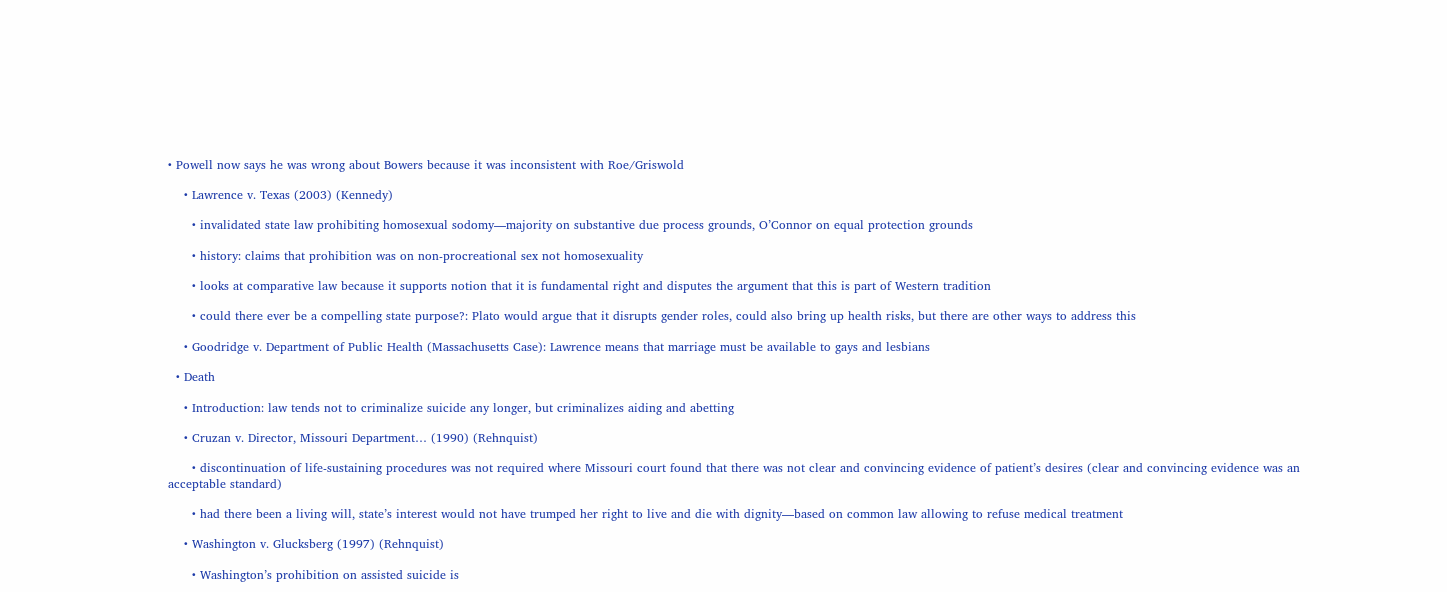• Powell now says he was wrong about Bowers because it was inconsistent with Roe/Griswold

    • Lawrence v. Texas (2003) (Kennedy)

      • invalidated state law prohibiting homosexual sodomy—majority on substantive due process grounds, O’Connor on equal protection grounds

      • history: claims that prohibition was on non-procreational sex not homosexuality

      • looks at comparative law because it supports notion that it is fundamental right and disputes the argument that this is part of Western tradition

      • could there ever be a compelling state purpose?: Plato would argue that it disrupts gender roles, could also bring up health risks, but there are other ways to address this

    • Goodridge v. Department of Public Health (Massachusetts Case): Lawrence means that marriage must be available to gays and lesbians

  • Death

    • Introduction: law tends not to criminalize suicide any longer, but criminalizes aiding and abetting

    • Cruzan v. Director, Missouri Department… (1990) (Rehnquist)

      • discontinuation of life-sustaining procedures was not required where Missouri court found that there was not clear and convincing evidence of patient’s desires (clear and convincing evidence was an acceptable standard)

      • had there been a living will, state’s interest would not have trumped her right to live and die with dignity—based on common law allowing to refuse medical treatment

    • Washington v. Glucksberg (1997) (Rehnquist)

      • Washington’s prohibition on assisted suicide is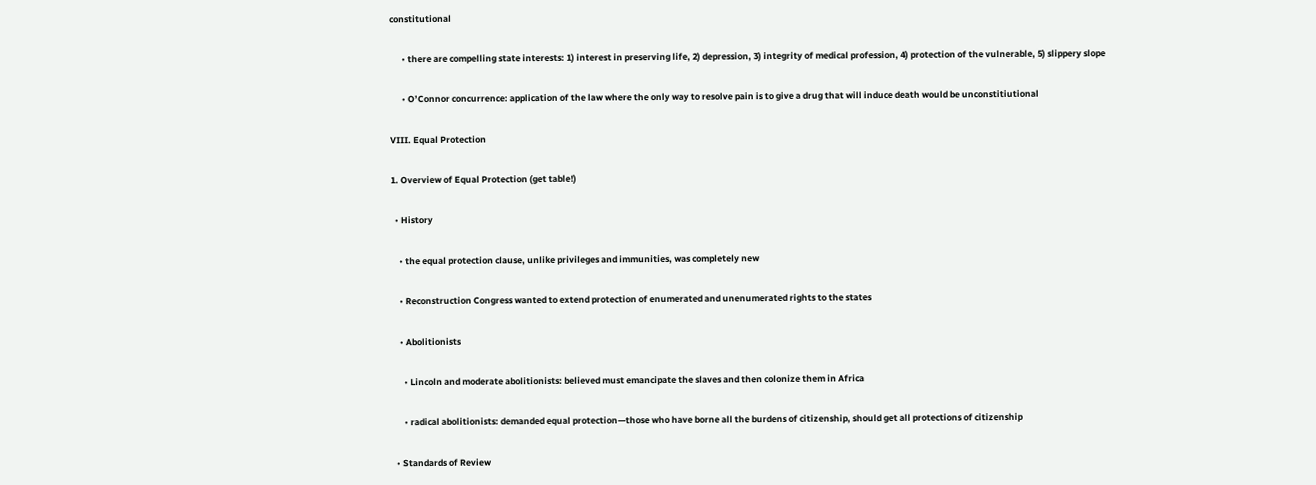constitutional

      • there are compelling state interests: 1) interest in preserving life, 2) depression, 3) integrity of medical profession, 4) protection of the vulnerable, 5) slippery slope

      • O’Connor concurrence: application of the law where the only way to resolve pain is to give a drug that will induce death would be unconstitiutional

VIII. Equal Protection

1. Overview of Equal Protection (get table!)

  • History

    • the equal protection clause, unlike privileges and immunities, was completely new

    • Reconstruction Congress wanted to extend protection of enumerated and unenumerated rights to the states

    • Abolitionists

      • Lincoln and moderate abolitionists: believed must emancipate the slaves and then colonize them in Africa

      • radical abolitionists: demanded equal protection—those who have borne all the burdens of citizenship, should get all protections of citizenship

  • Standards of Review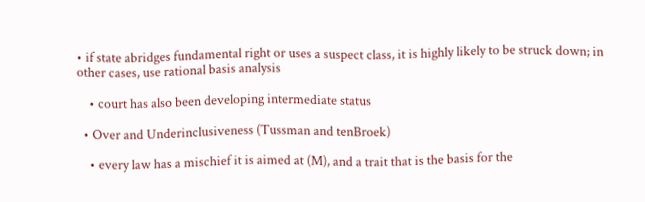• if state abridges fundamental right or uses a suspect class, it is highly likely to be struck down; in other cases, use rational basis analysis

    • court has also been developing intermediate status

  • Over and Underinclusiveness (Tussman and tenBroek)

    • every law has a mischief it is aimed at (M), and a trait that is the basis for the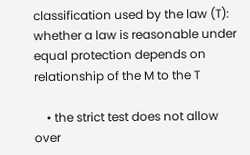classification used by the law (T): whether a law is reasonable under equal protection depends on relationship of the M to the T

    • the strict test does not allow over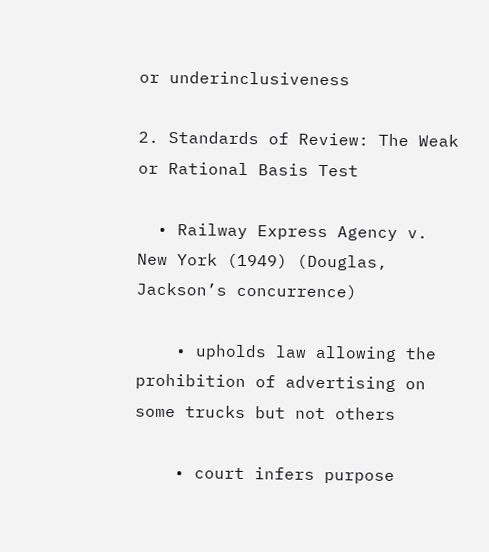or underinclusiveness

2. Standards of Review: The Weak or Rational Basis Test

  • Railway Express Agency v. New York (1949) (Douglas, Jackson’s concurrence)

    • upholds law allowing the prohibition of advertising on some trucks but not others

    • court infers purpose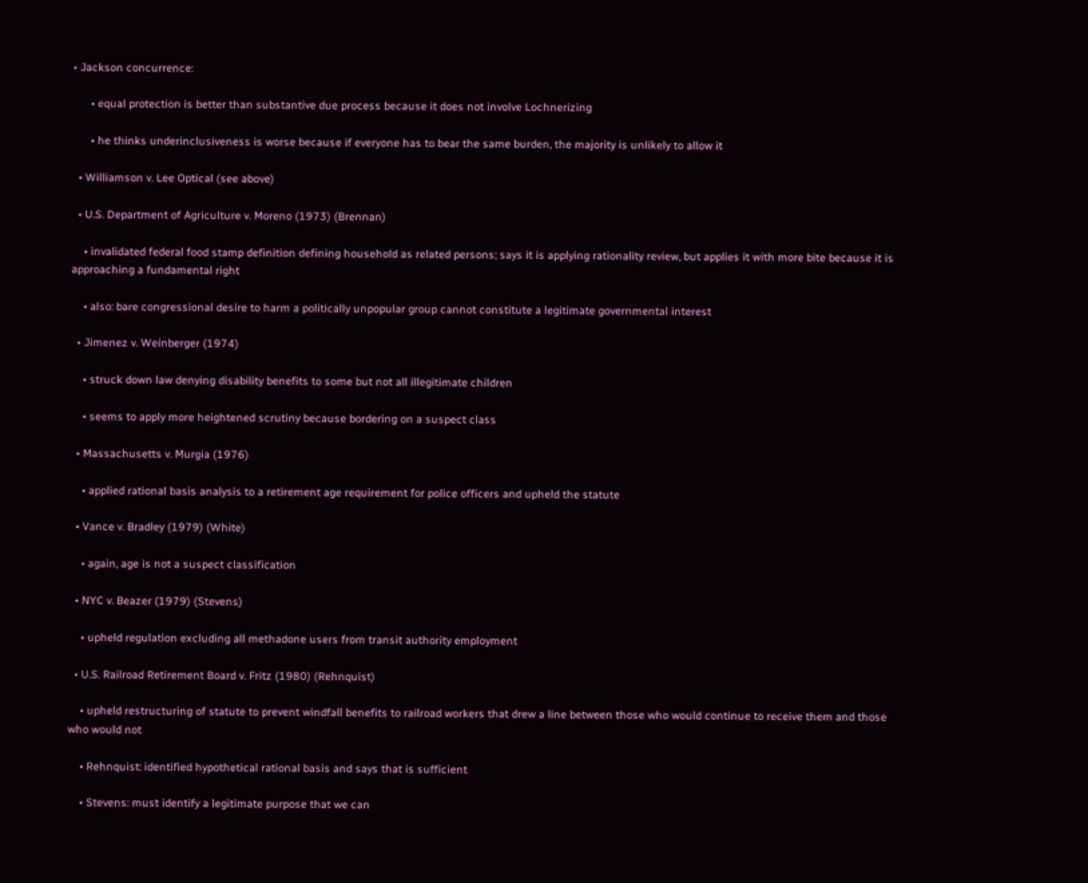• Jackson concurrence:

      • equal protection is better than substantive due process because it does not involve Lochnerizing

      • he thinks underinclusiveness is worse because if everyone has to bear the same burden, the majority is unlikely to allow it

  • Williamson v. Lee Optical (see above)

  • U.S. Department of Agriculture v. Moreno (1973) (Brennan)

    • invalidated federal food stamp definition defining household as related persons; says it is applying rationality review, but applies it with more bite because it is approaching a fundamental right

    • also: bare congressional desire to harm a politically unpopular group cannot constitute a legitimate governmental interest

  • Jimenez v. Weinberger (1974)

    • struck down law denying disability benefits to some but not all illegitimate children

    • seems to apply more heightened scrutiny because bordering on a suspect class

  • Massachusetts v. Murgia (1976)

    • applied rational basis analysis to a retirement age requirement for police officers and upheld the statute

  • Vance v. Bradley (1979) (White)

    • again, age is not a suspect classification

  • NYC v. Beazer (1979) (Stevens)

    • upheld regulation excluding all methadone users from transit authority employment

  • U.S. Railroad Retirement Board v. Fritz (1980) (Rehnquist)

    • upheld restructuring of statute to prevent windfall benefits to railroad workers that drew a line between those who would continue to receive them and those who would not

    • Rehnquist: identified hypothetical rational basis and says that is sufficient

    • Stevens: must identify a legitimate purpose that we can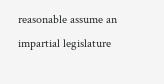reasonable assume an impartial legislature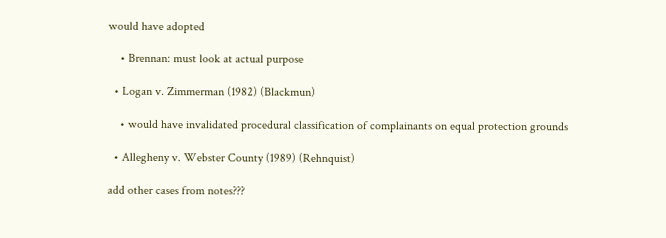would have adopted

    • Brennan: must look at actual purpose

  • Logan v. Zimmerman (1982) (Blackmun)

    • would have invalidated procedural classification of complainants on equal protection grounds

  • Allegheny v. Webster County (1989) (Rehnquist)

add other cases from notes???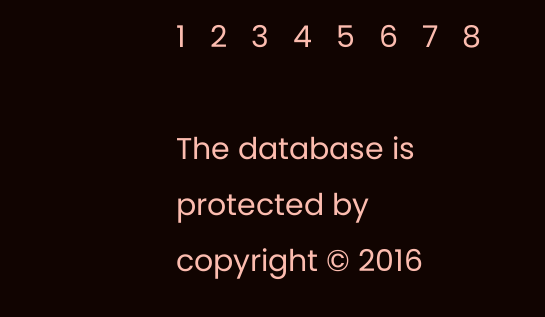1   2   3   4   5   6   7   8

The database is protected by copyright © 2016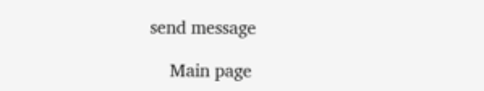send message

    Main page